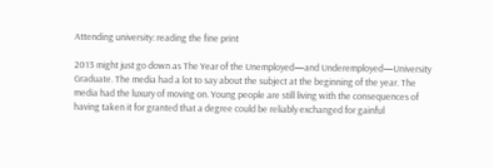Attending university: reading the fine print

2013 might just go down as The Year of the Unemployed—and Underemployed—University Graduate. The media had a lot to say about the subject at the beginning of the year. The media had the luxury of moving on. Young people are still living with the consequences of having taken it for granted that a degree could be reliably exchanged for gainful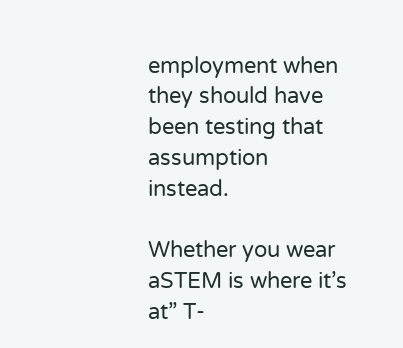employment when they should have been testing that assumption instead.

Whether you wear aSTEM is where it’s at” T-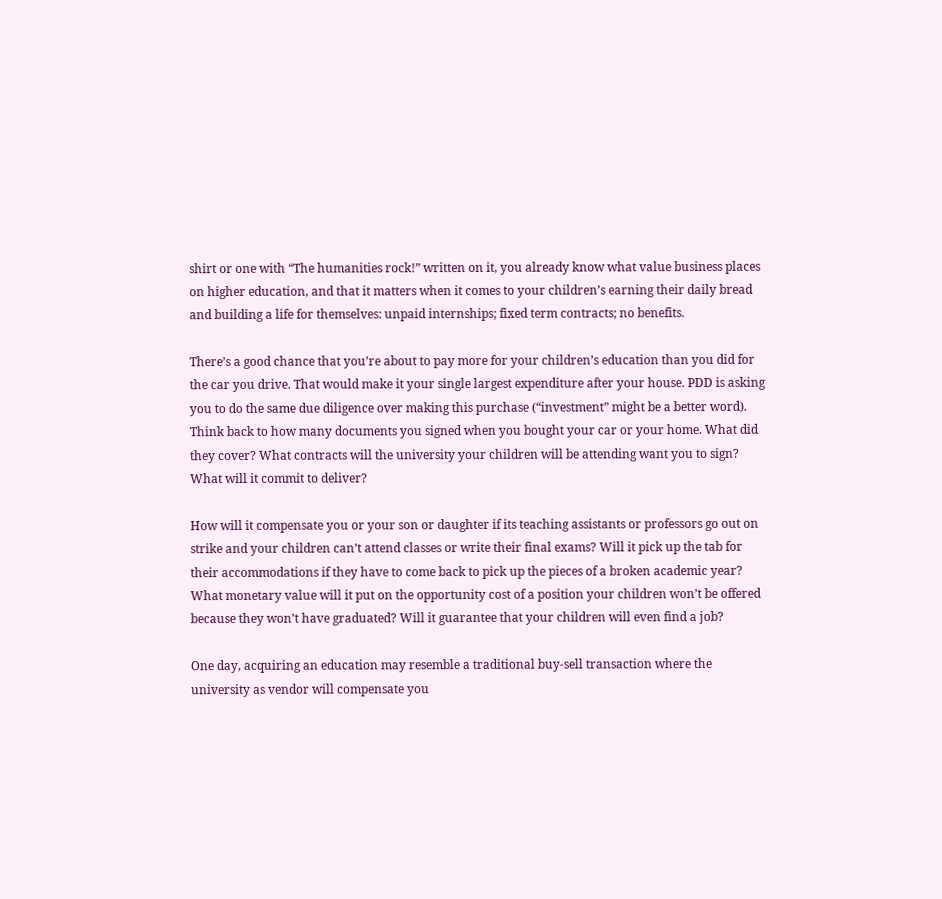shirt or one with “The humanities rock!” written on it, you already know what value business places on higher education, and that it matters when it comes to your children’s earning their daily bread and building a life for themselves: unpaid internships; fixed term contracts; no benefits.

There’s a good chance that you’re about to pay more for your children’s education than you did for the car you drive. That would make it your single largest expenditure after your house. PDD is asking you to do the same due diligence over making this purchase (“investment” might be a better word). Think back to how many documents you signed when you bought your car or your home. What did they cover? What contracts will the university your children will be attending want you to sign? What will it commit to deliver?

How will it compensate you or your son or daughter if its teaching assistants or professors go out on strike and your children can’t attend classes or write their final exams? Will it pick up the tab for their accommodations if they have to come back to pick up the pieces of a broken academic year? What monetary value will it put on the opportunity cost of a position your children won’t be offered because they won’t have graduated? Will it guarantee that your children will even find a job?

One day, acquiring an education may resemble a traditional buy-sell transaction where the university as vendor will compensate you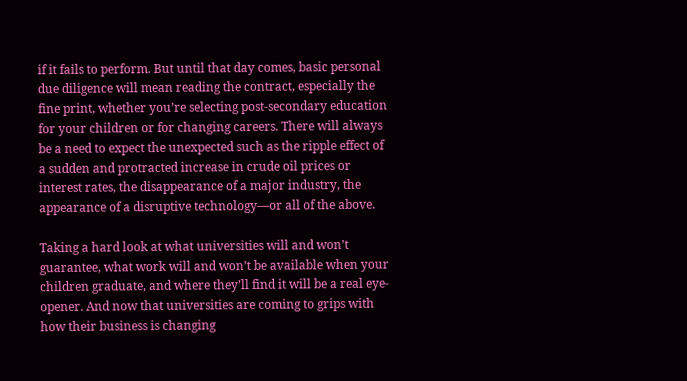if it fails to perform. But until that day comes, basic personal due diligence will mean reading the contract, especially the fine print, whether you’re selecting post-secondary education for your children or for changing careers. There will always be a need to expect the unexpected such as the ripple effect of a sudden and protracted increase in crude oil prices or interest rates, the disappearance of a major industry, the appearance of a disruptive technology—or all of the above.

Taking a hard look at what universities will and won’t guarantee, what work will and won’t be available when your children graduate, and where they’ll find it will be a real eye-opener. And now that universities are coming to grips with how their business is changing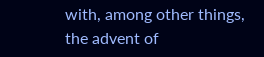with, among other things, the advent of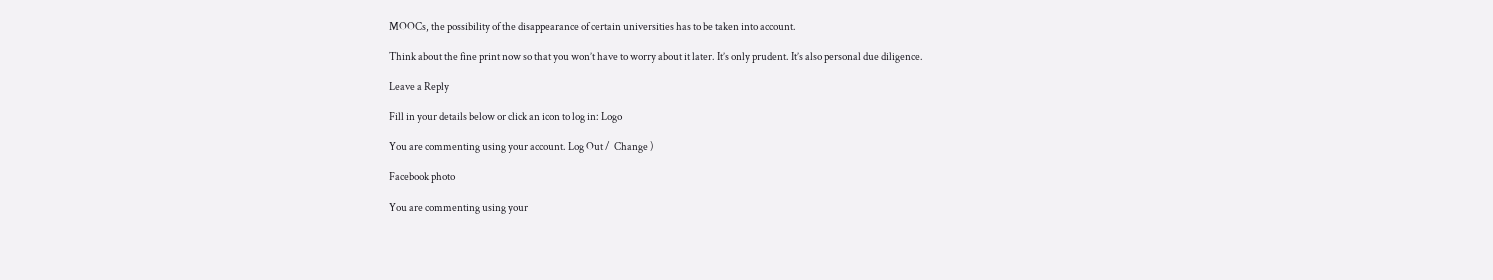MOOCs, the possibility of the disappearance of certain universities has to be taken into account.

Think about the fine print now so that you won’t have to worry about it later. It’s only prudent. It’s also personal due diligence.

Leave a Reply

Fill in your details below or click an icon to log in: Logo

You are commenting using your account. Log Out /  Change )

Facebook photo

You are commenting using your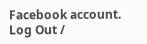Facebook account. Log Out /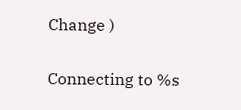Change )

Connecting to %s